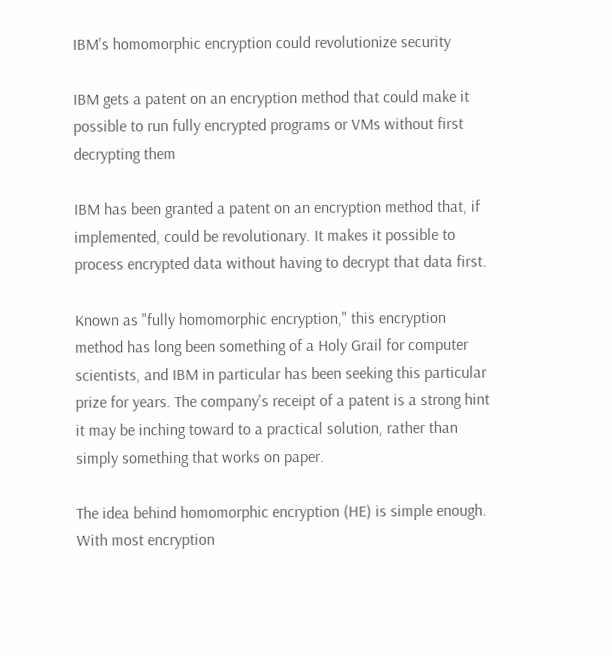IBM's homomorphic encryption could revolutionize security

IBM gets a patent on an encryption method that could make it possible to run fully encrypted programs or VMs without first decrypting them

IBM has been granted a patent on an encryption method that, if implemented, could be revolutionary. It makes it possible to process encrypted data without having to decrypt that data first.

Known as "fully homomorphic encryption," this encryption method has long been something of a Holy Grail for computer scientists, and IBM in particular has been seeking this particular prize for years. The company's receipt of a patent is a strong hint it may be inching toward to a practical solution, rather than simply something that works on paper.

The idea behind homomorphic encryption (HE) is simple enough. With most encryption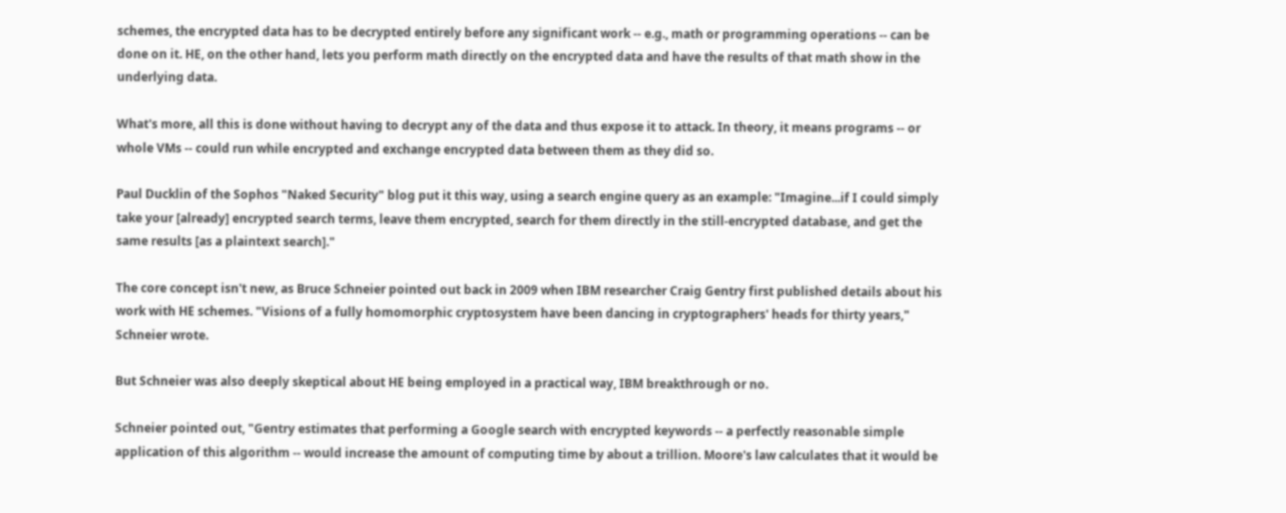schemes, the encrypted data has to be decrypted entirely before any significant work -- e.g., math or programming operations -- can be done on it. HE, on the other hand, lets you perform math directly on the encrypted data and have the results of that math show in the underlying data.

What's more, all this is done without having to decrypt any of the data and thus expose it to attack. In theory, it means programs -- or whole VMs -- could run while encrypted and exchange encrypted data between them as they did so.

Paul Ducklin of the Sophos "Naked Security" blog put it this way, using a search engine query as an example: "Imagine...if I could simply take your [already] encrypted search terms, leave them encrypted, search for them directly in the still-encrypted database, and get the same results [as a plaintext search]."

The core concept isn't new, as Bruce Schneier pointed out back in 2009 when IBM researcher Craig Gentry first published details about his work with HE schemes. "Visions of a fully homomorphic cryptosystem have been dancing in cryptographers' heads for thirty years," Schneier wrote.

But Schneier was also deeply skeptical about HE being employed in a practical way, IBM breakthrough or no.

Schneier pointed out, "Gentry estimates that performing a Google search with encrypted keywords -- a perfectly reasonable simple application of this algorithm -- would increase the amount of computing time by about a trillion. Moore's law calculates that it would be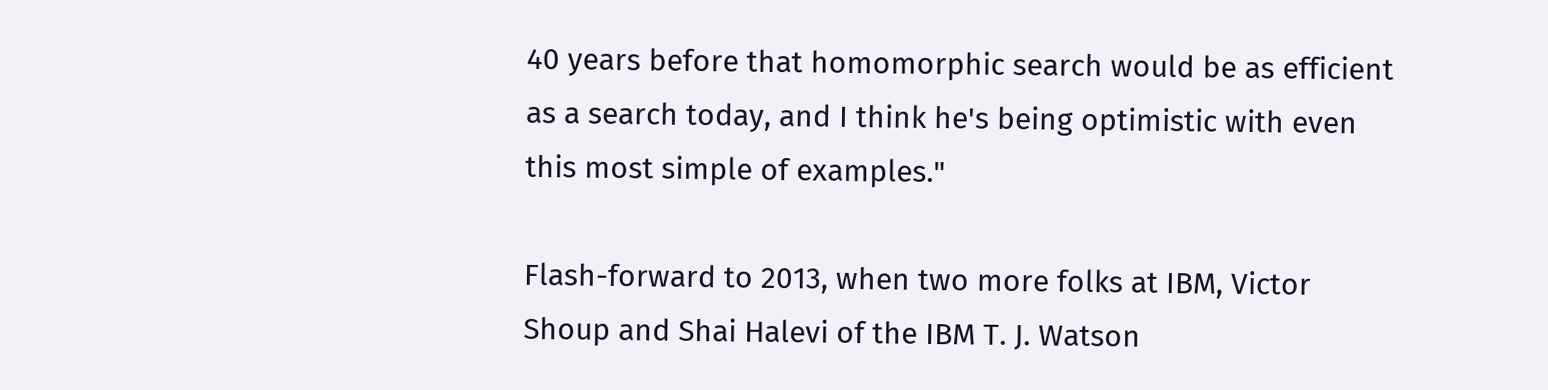40 years before that homomorphic search would be as efficient as a search today, and I think he's being optimistic with even this most simple of examples."

Flash-forward to 2013, when two more folks at IBM, Victor Shoup and Shai Halevi of the IBM T. J. Watson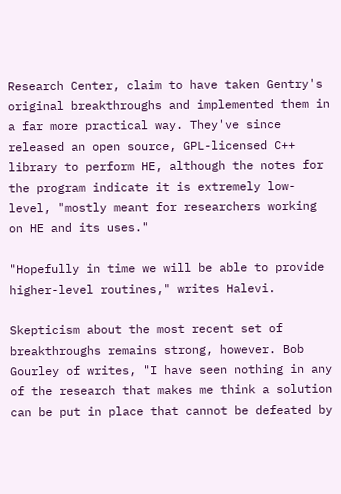Research Center, claim to have taken Gentry's original breakthroughs and implemented them in a far more practical way. They've since released an open source, GPL-licensed C++ library to perform HE, although the notes for the program indicate it is extremely low-level, "mostly meant for researchers working on HE and its uses."

"Hopefully in time we will be able to provide higher-level routines," writes Halevi.

Skepticism about the most recent set of breakthroughs remains strong, however. Bob Gourley of writes, "I have seen nothing in any of the research that makes me think a solution can be put in place that cannot be defeated by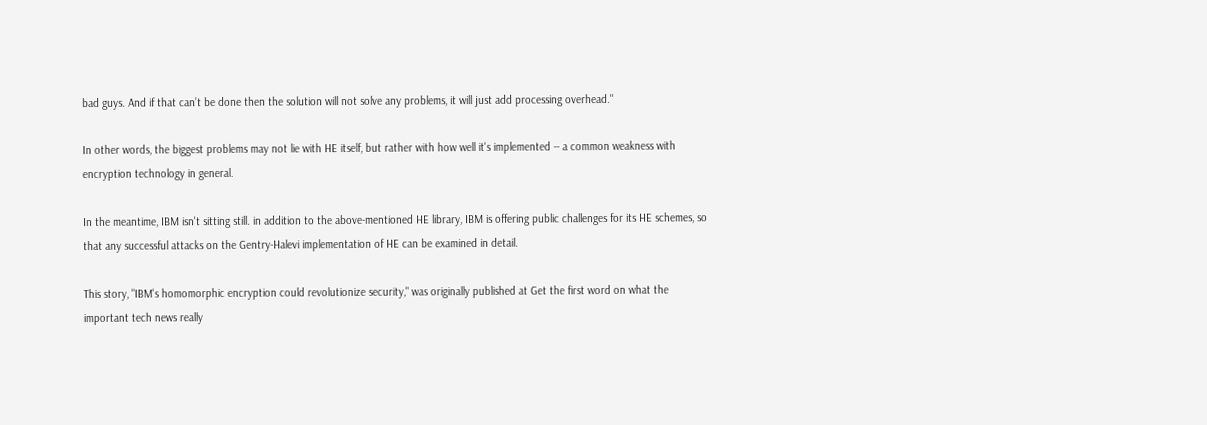bad guys. And if that can’t be done then the solution will not solve any problems, it will just add processing overhead."

In other words, the biggest problems may not lie with HE itself, but rather with how well it's implemented -- a common weakness with encryption technology in general.

In the meantime, IBM isn't sitting still. in addition to the above-mentioned HE library, IBM is offering public challenges for its HE schemes, so that any successful attacks on the Gentry-Halevi implementation of HE can be examined in detail.

This story, "IBM's homomorphic encryption could revolutionize security," was originally published at Get the first word on what the important tech news really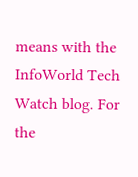means with the InfoWorld Tech Watch blog. For the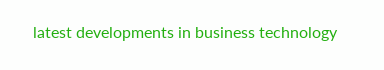latest developments in business technology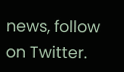news, follow on Twitter.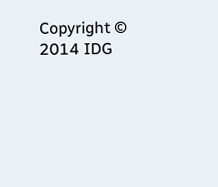Copyright © 2014 IDG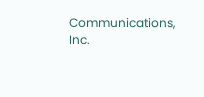Communications, Inc.